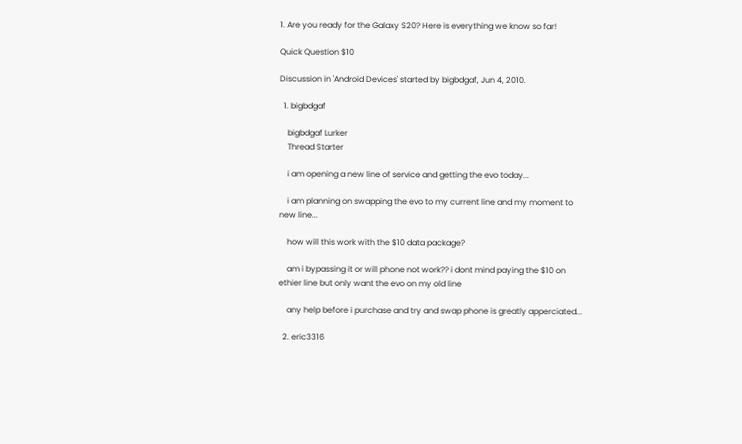1. Are you ready for the Galaxy S20? Here is everything we know so far!

Quick Question $10

Discussion in 'Android Devices' started by bigbdgaf, Jun 4, 2010.

  1. bigbdgaf

    bigbdgaf Lurker
    Thread Starter

    i am opening a new line of service and getting the evo today...

    i am planning on swapping the evo to my current line and my moment to new line...

    how will this work with the $10 data package?

    am i bypassing it or will phone not work?? i dont mind paying the $10 on ethier line but only want the evo on my old line

    any help before i purchase and try and swap phone is greatly apperciated...

  2. eric3316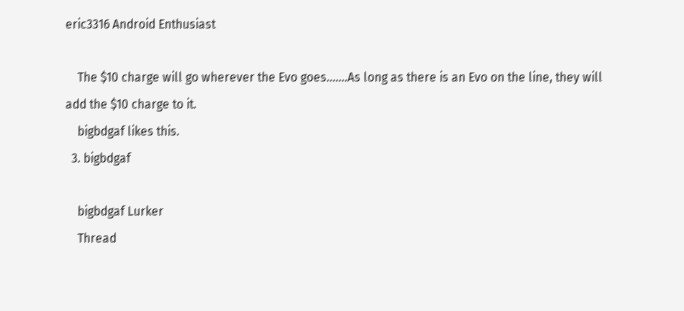eric3316 Android Enthusiast

    The $10 charge will go wherever the Evo goes.......As long as there is an Evo on the line, they will add the $10 charge to it.
    bigbdgaf likes this.
  3. bigbdgaf

    bigbdgaf Lurker
    Thread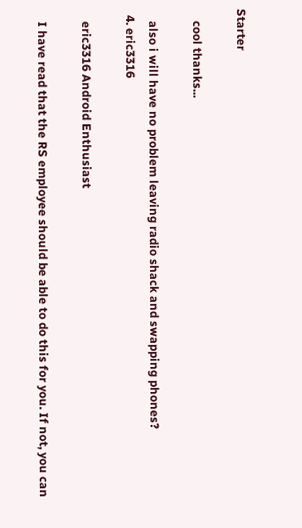Starter

    cool thanks...

    also i will have no problem leaving radio shack and swapping phones?
  4. eric3316

    eric3316 Android Enthusiast

    I have read that the RS employee should be able to do this for you. If not, you can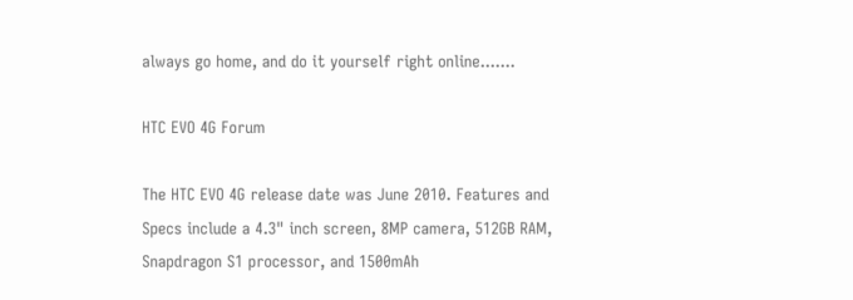always go home, and do it yourself right online.......

HTC EVO 4G Forum

The HTC EVO 4G release date was June 2010. Features and Specs include a 4.3" inch screen, 8MP camera, 512GB RAM, Snapdragon S1 processor, and 1500mAh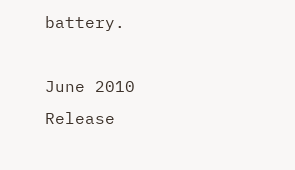battery.

June 2010
Release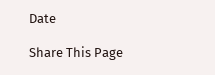Date

Share This Page